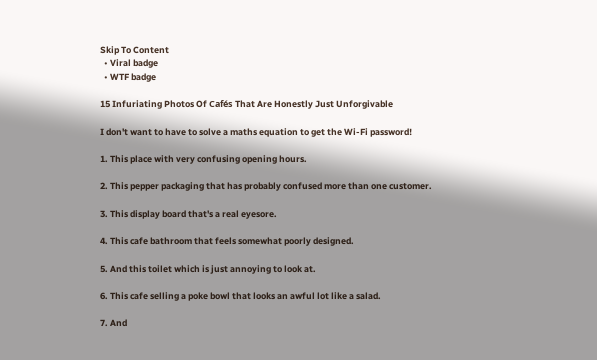Skip To Content
  • Viral badge
  • WTF badge

15 Infuriating Photos Of Cafés That Are Honestly Just Unforgivable

I don't want to have to solve a maths equation to get the Wi-Fi password!

1. This place with very confusing opening hours.

2. This pepper packaging that has probably confused more than one customer.

3. This display board that's a real eyesore.

4. This cafe bathroom that feels somewhat poorly designed.

5. And this toilet which is just annoying to look at.

6. This cafe selling a poke bowl that looks an awful lot like a salad.

7. And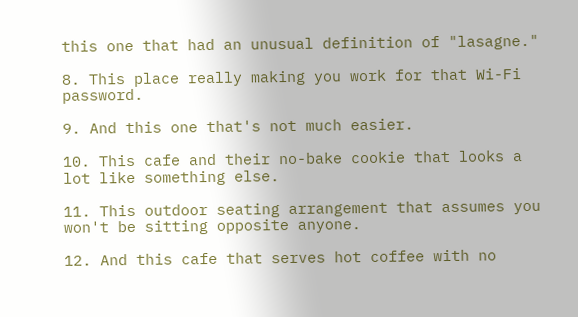this one that had an unusual definition of "lasagne."

8. This place really making you work for that Wi-Fi password.

9. And this one that's not much easier.

10. This cafe and their no-bake cookie that looks a lot like something else.

11. This outdoor seating arrangement that assumes you won't be sitting opposite anyone.

12. And this cafe that serves hot coffee with no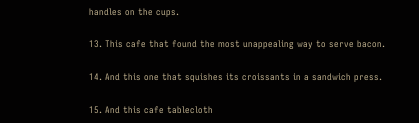handles on the cups.

13. This cafe that found the most unappealing way to serve bacon.

14. And this one that squishes its croissants in a sandwich press.

15. And this cafe tablecloth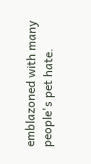emblazoned with many people's pet hate.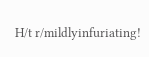H/t r/mildlyinfuriating!